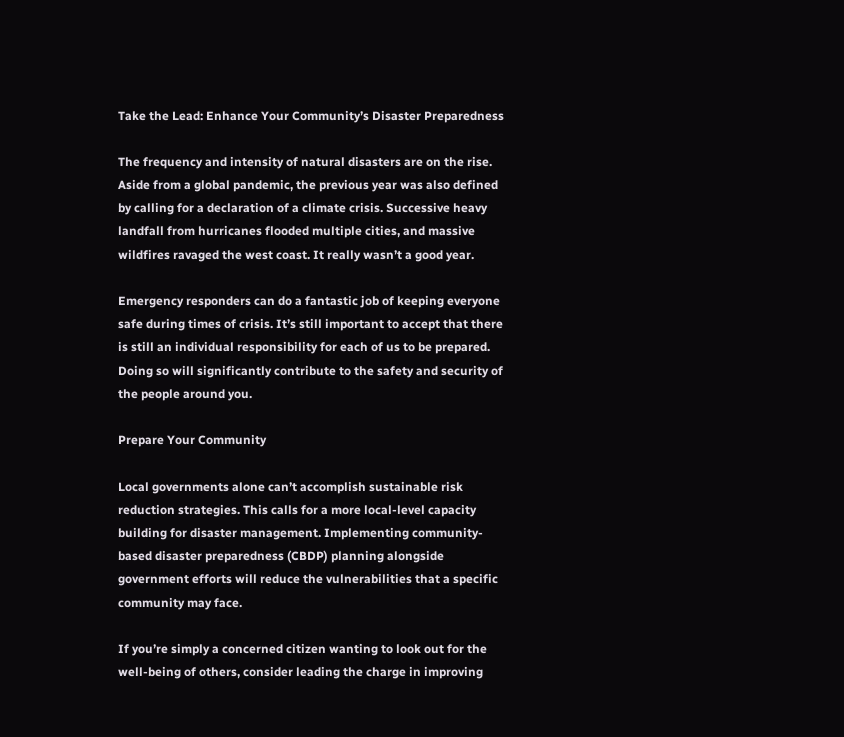Take the Lead: Enhance Your Community’s Disaster Preparedness

The frequency and intensity of natural disasters are on the rise. Aside from a global pandemic, the previous year was also defined by calling for a declaration of a climate crisis. Successive heavy landfall from hurricanes flooded multiple cities, and massive wildfires ravaged the west coast. It really wasn’t a good year.

Emergency responders can do a fantastic job of keeping everyone safe during times of crisis. It’s still important to accept that there is still an individual responsibility for each of us to be prepared. Doing so will significantly contribute to the safety and security of the people around you.

Prepare Your Community

Local governments alone can’t accomplish sustainable risk reduction strategies. This calls for a more local-level capacity building for disaster management. Implementing community-based disaster preparedness (CBDP) planning alongside government efforts will reduce the vulnerabilities that a specific community may face.

If you’re simply a concerned citizen wanting to look out for the well-being of others, consider leading the charge in improving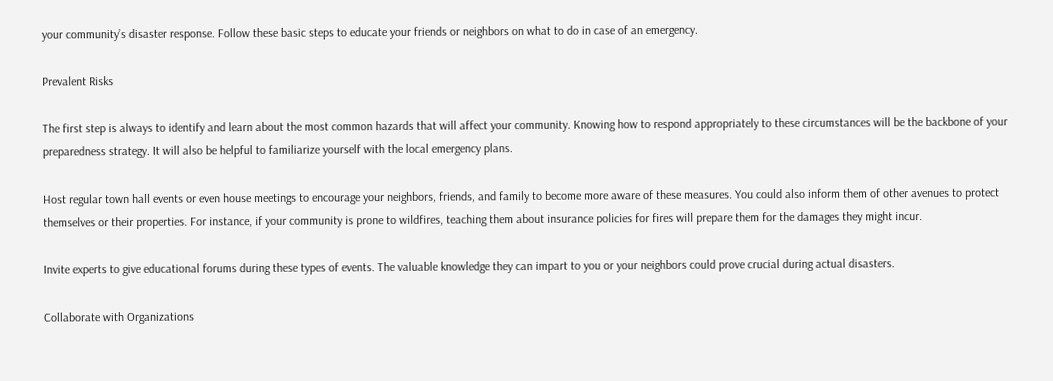your community’s disaster response. Follow these basic steps to educate your friends or neighbors on what to do in case of an emergency.

Prevalent Risks

The first step is always to identify and learn about the most common hazards that will affect your community. Knowing how to respond appropriately to these circumstances will be the backbone of your preparedness strategy. It will also be helpful to familiarize yourself with the local emergency plans.

Host regular town hall events or even house meetings to encourage your neighbors, friends, and family to become more aware of these measures. You could also inform them of other avenues to protect themselves or their properties. For instance, if your community is prone to wildfires, teaching them about insurance policies for fires will prepare them for the damages they might incur.

Invite experts to give educational forums during these types of events. The valuable knowledge they can impart to you or your neighbors could prove crucial during actual disasters.

Collaborate with Organizations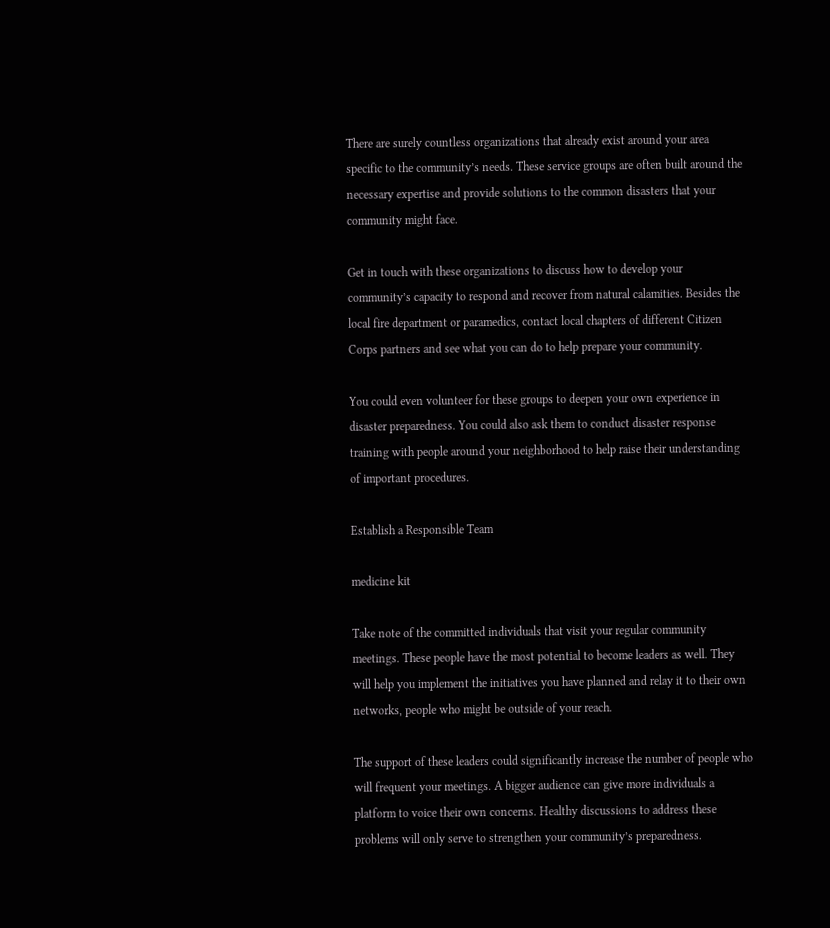There are surely countless organizations that already exist around your area specific to the community’s needs. These service groups are often built around the necessary expertise and provide solutions to the common disasters that your community might face.

Get in touch with these organizations to discuss how to develop your community’s capacity to respond and recover from natural calamities. Besides the local fire department or paramedics, contact local chapters of different Citizen Corps partners and see what you can do to help prepare your community.

You could even volunteer for these groups to deepen your own experience in disaster preparedness. You could also ask them to conduct disaster response training with people around your neighborhood to help raise their understanding of important procedures.

Establish a Responsible Team

medicine kit

Take note of the committed individuals that visit your regular community meetings. These people have the most potential to become leaders as well. They will help you implement the initiatives you have planned and relay it to their own networks, people who might be outside of your reach.

The support of these leaders could significantly increase the number of people who will frequent your meetings. A bigger audience can give more individuals a platform to voice their own concerns. Healthy discussions to address these problems will only serve to strengthen your community’s preparedness.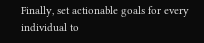Finally, set actionable goals for every individual to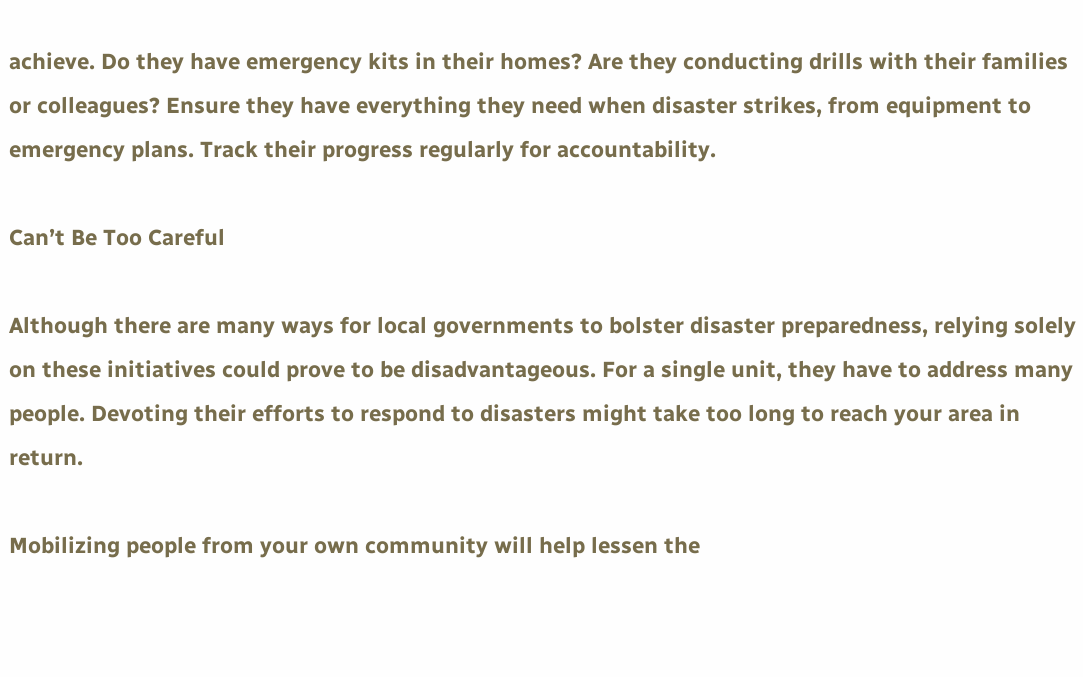achieve. Do they have emergency kits in their homes? Are they conducting drills with their families or colleagues? Ensure they have everything they need when disaster strikes, from equipment to emergency plans. Track their progress regularly for accountability.

Can’t Be Too Careful

Although there are many ways for local governments to bolster disaster preparedness, relying solely on these initiatives could prove to be disadvantageous. For a single unit, they have to address many people. Devoting their efforts to respond to disasters might take too long to reach your area in return.

Mobilizing people from your own community will help lessen the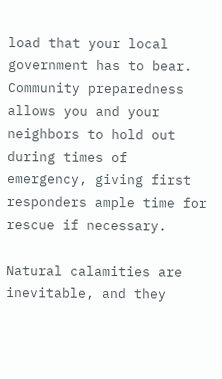load that your local government has to bear. Community preparedness allows you and your neighbors to hold out during times of emergency, giving first responders ample time for rescue if necessary.

Natural calamities are inevitable, and they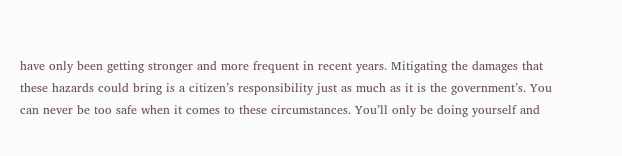have only been getting stronger and more frequent in recent years. Mitigating the damages that these hazards could bring is a citizen’s responsibility just as much as it is the government’s. You can never be too safe when it comes to these circumstances. You’ll only be doing yourself and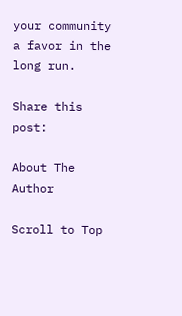your community a favor in the long run.

Share this post:

About The Author

Scroll to Top